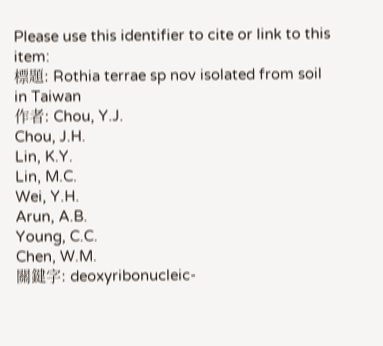Please use this identifier to cite or link to this item:
標題: Rothia terrae sp nov isolated from soil in Taiwan
作者: Chou, Y.J.
Chou, J.H.
Lin, K.Y.
Lin, M.C.
Wei, Y.H.
Arun, A.B.
Young, C.C.
Chen, W.M.
關鍵字: deoxyribonucleic-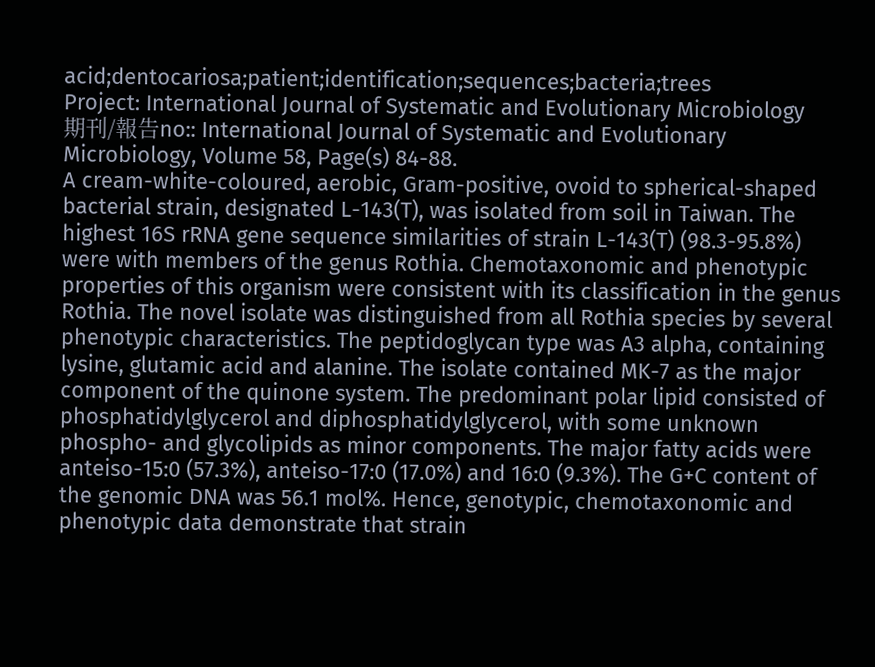acid;dentocariosa;patient;identification;sequences;bacteria;trees
Project: International Journal of Systematic and Evolutionary Microbiology
期刊/報告no:: International Journal of Systematic and Evolutionary Microbiology, Volume 58, Page(s) 84-88.
A cream-white-coloured, aerobic, Gram-positive, ovoid to spherical-shaped bacterial strain, designated L-143(T), was isolated from soil in Taiwan. The highest 16S rRNA gene sequence similarities of strain L-143(T) (98.3-95.8%) were with members of the genus Rothia. Chemotaxonomic and phenotypic properties of this organism were consistent with its classification in the genus Rothia. The novel isolate was distinguished from all Rothia species by several phenotypic characteristics. The peptidoglycan type was A3 alpha, containing lysine, glutamic acid and alanine. The isolate contained MK-7 as the major component of the quinone system. The predominant polar lipid consisted of phosphatidylglycerol and diphosphatidylglycerol, with some unknown phospho- and glycolipids as minor components. The major fatty acids were anteiso-15:0 (57.3%), anteiso-17:0 (17.0%) and 16:0 (9.3%). The G+C content of the genomic DNA was 56.1 mol%. Hence, genotypic, chemotaxonomic and phenotypic data demonstrate that strain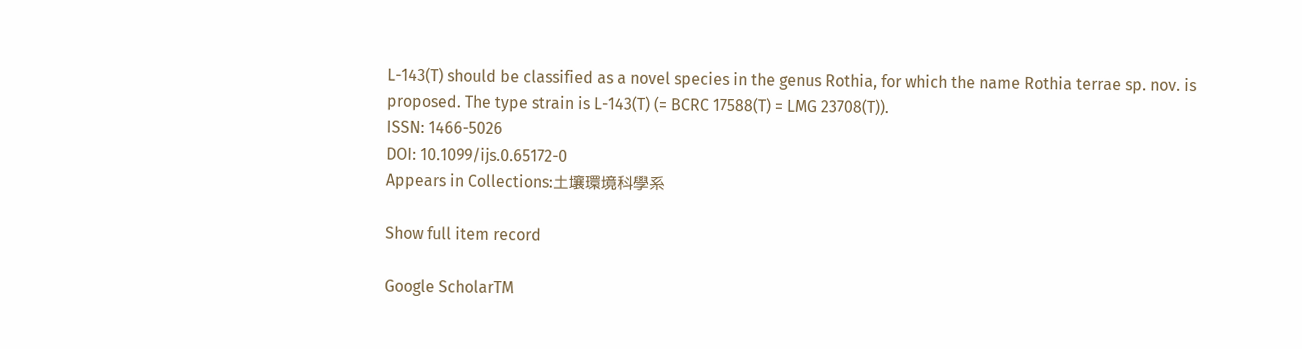L-143(T) should be classified as a novel species in the genus Rothia, for which the name Rothia terrae sp. nov. is proposed. The type strain is L-143(T) (= BCRC 17588(T) = LMG 23708(T)).
ISSN: 1466-5026
DOI: 10.1099/ijs.0.65172-0
Appears in Collections:土壤環境科學系

Show full item record

Google ScholarTM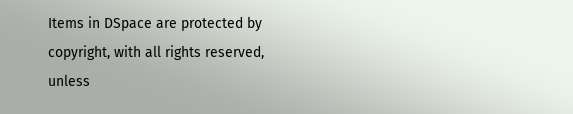Items in DSpace are protected by copyright, with all rights reserved, unless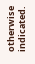otherwise indicated.